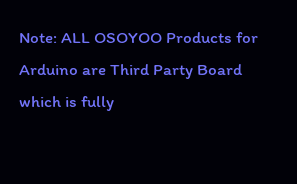Note: ALL OSOYOO Products for Arduino are Third Party Board which is fully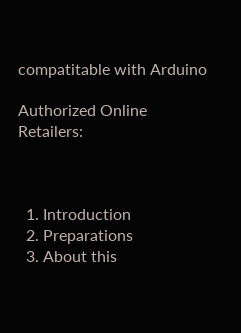compatitable with Arduino

Authorized Online Retailers:



  1. Introduction
  2. Preparations
  3. About this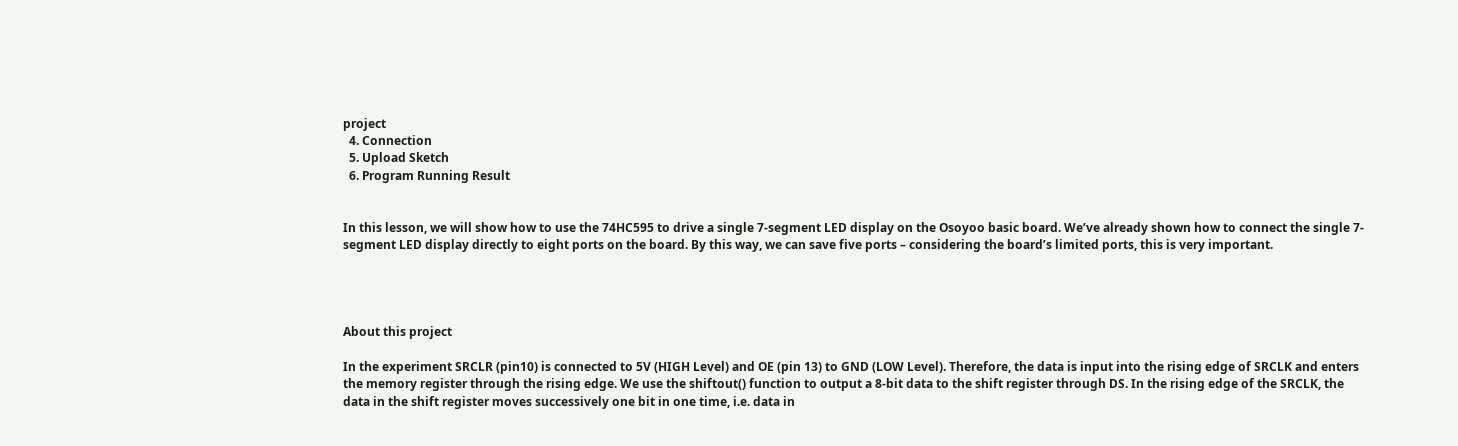project
  4. Connection
  5. Upload Sketch
  6. Program Running Result


In this lesson, we will show how to use the 74HC595 to drive a single 7-segment LED display on the Osoyoo basic board. We’ve already shown how to connect the single 7-segment LED display directly to eight ports on the board. By this way, we can save five ports – considering the board’s limited ports, this is very important.




About this project

In the experiment SRCLR (pin10) is connected to 5V (HIGH Level) and OE (pin 13) to GND (LOW Level). Therefore, the data is input into the rising edge of SRCLK and enters the memory register through the rising edge. We use the shiftout() function to output a 8-bit data to the shift register through DS. In the rising edge of the SRCLK, the data in the shift register moves successively one bit in one time, i.e. data in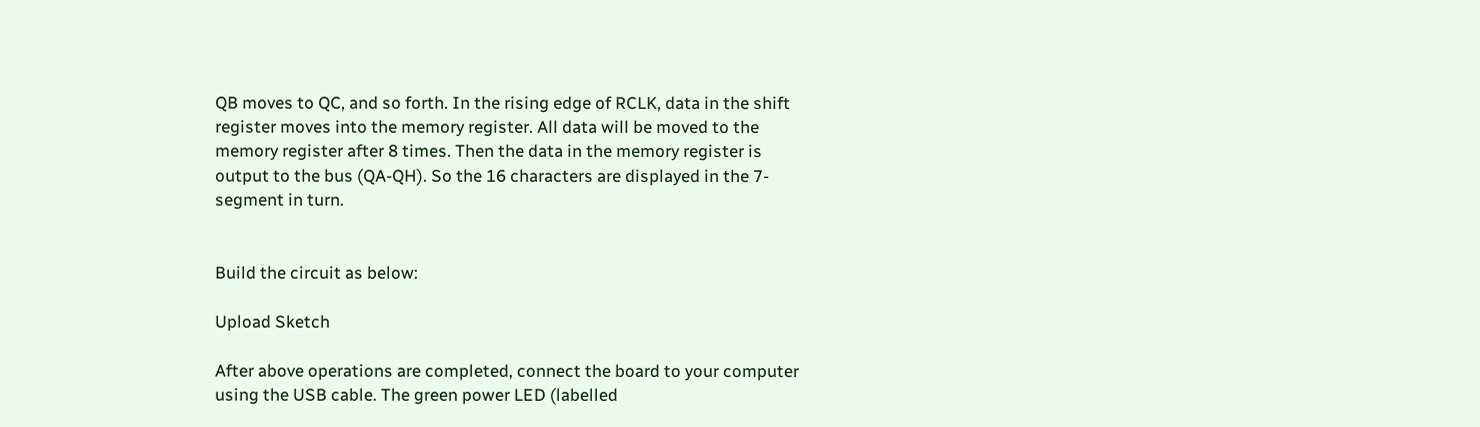QB moves to QC, and so forth. In the rising edge of RCLK, data in the shift register moves into the memory register. All data will be moved to the memory register after 8 times. Then the data in the memory register is output to the bus (QA-QH). So the 16 characters are displayed in the 7-segment in turn.


Build the circuit as below:

Upload Sketch

After above operations are completed, connect the board to your computer using the USB cable. The green power LED (labelled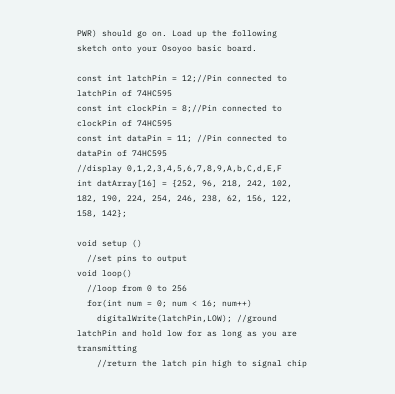PWR) should go on. Load up the following sketch onto your Osoyoo basic board.

const int latchPin = 12;//Pin connected to latchPin of 74HC595
const int clockPin = 8;//Pin connected to clockPin of 74HC595
const int dataPin = 11; //Pin connected to dataPin of 74HC595
//display 0,1,2,3,4,5,6,7,8,9,A,b,C,d,E,F
int datArray[16] = {252, 96, 218, 242, 102, 182, 190, 224, 254, 246, 238, 62, 156, 122, 158, 142};

void setup ()
  //set pins to output
void loop()
  //loop from 0 to 256
  for(int num = 0; num < 16; num++)
    digitalWrite(latchPin,LOW); //ground latchPin and hold low for as long as you are transmitting
    //return the latch pin high to signal chip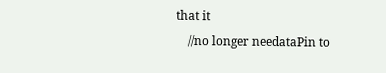that it
    //no longer needataPin to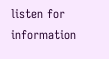listen for information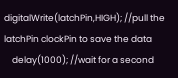digitalWrite(latchPin,HIGH); //pull the latchPin clockPin to save the data
    delay(1000); //wait for a second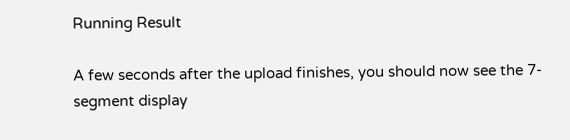Running Result

A few seconds after the upload finishes, you should now see the 7-segment display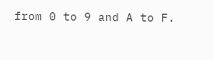from 0 to 9 and A to F.